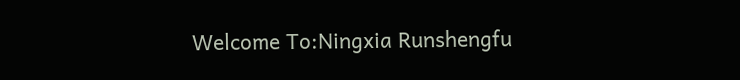Welcome To:Ningxia Runshengfu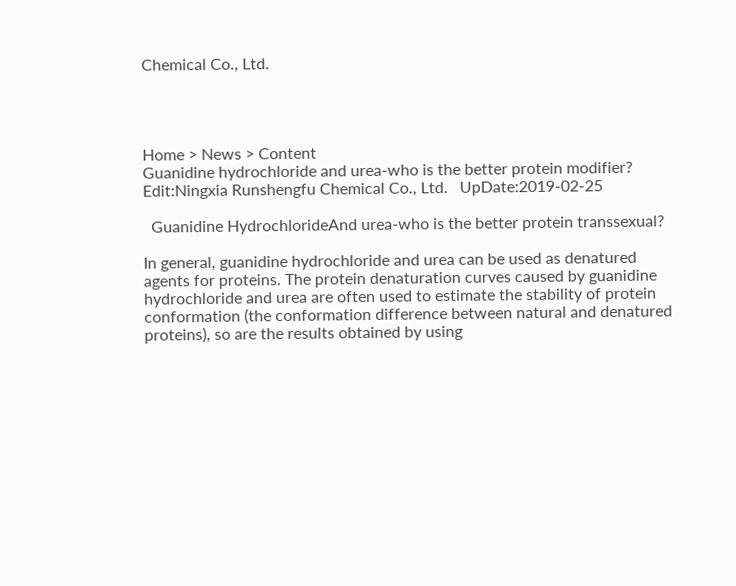Chemical Co., Ltd.




Home > News > Content
Guanidine hydrochloride and urea-who is the better protein modifier?
Edit:Ningxia Runshengfu Chemical Co., Ltd.   UpDate:2019-02-25

  Guanidine HydrochlorideAnd urea-who is the better protein transsexual?

In general, guanidine hydrochloride and urea can be used as denatured agents for proteins. The protein denaturation curves caused by guanidine hydrochloride and urea are often used to estimate the stability of protein conformation (the conformation difference between natural and denatured proteins), so are the results obtained by using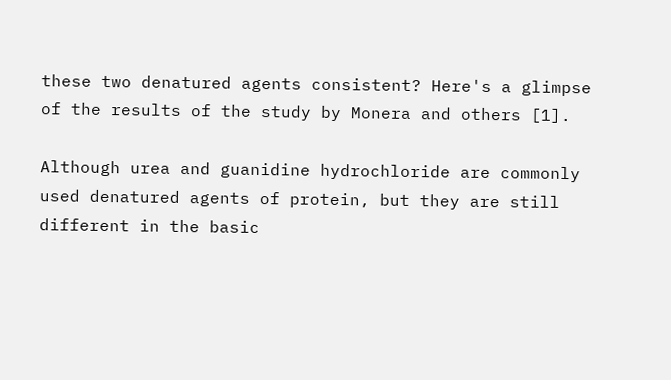these two denatured agents consistent? Here's a glimpse of the results of the study by Monera and others [1].

Although urea and guanidine hydrochloride are commonly used denatured agents of protein, but they are still different in the basic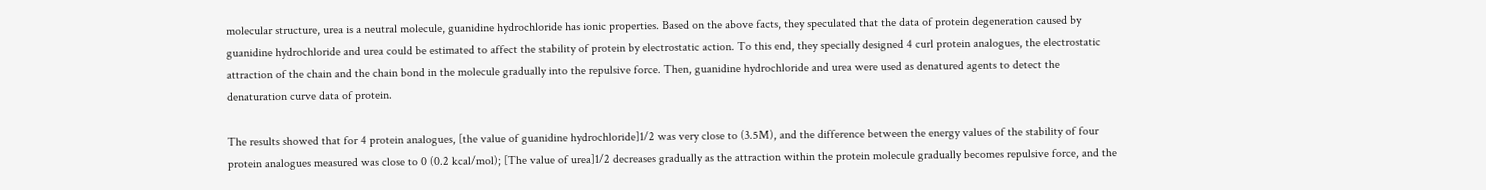molecular structure, urea is a neutral molecule, guanidine hydrochloride has ionic properties. Based on the above facts, they speculated that the data of protein degeneration caused by guanidine hydrochloride and urea could be estimated to affect the stability of protein by electrostatic action. To this end, they specially designed 4 curl protein analogues, the electrostatic attraction of the chain and the chain bond in the molecule gradually into the repulsive force. Then, guanidine hydrochloride and urea were used as denatured agents to detect the denaturation curve data of protein.

The results showed that for 4 protein analogues, [the value of guanidine hydrochloride]1/2 was very close to (3.5M), and the difference between the energy values of the stability of four protein analogues measured was close to 0 (0.2 kcal/mol); [The value of urea]1/2 decreases gradually as the attraction within the protein molecule gradually becomes repulsive force, and the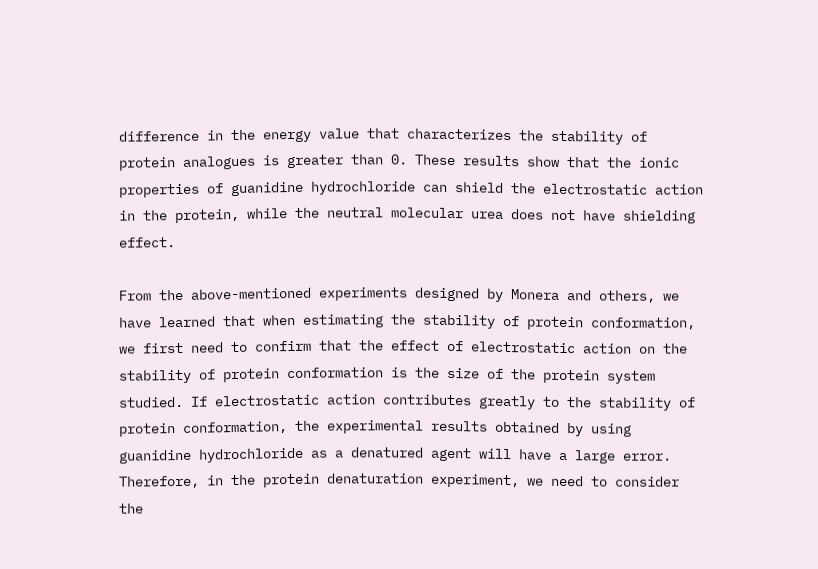difference in the energy value that characterizes the stability of protein analogues is greater than 0. These results show that the ionic properties of guanidine hydrochloride can shield the electrostatic action in the protein, while the neutral molecular urea does not have shielding effect.

From the above-mentioned experiments designed by Monera and others, we have learned that when estimating the stability of protein conformation, we first need to confirm that the effect of electrostatic action on the stability of protein conformation is the size of the protein system studied. If electrostatic action contributes greatly to the stability of protein conformation, the experimental results obtained by using guanidine hydrochloride as a denatured agent will have a large error. Therefore, in the protein denaturation experiment, we need to consider the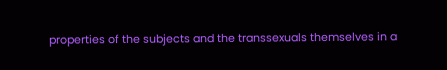properties of the subjects and the transsexuals themselves in a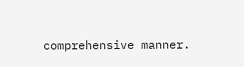comprehensive manner.